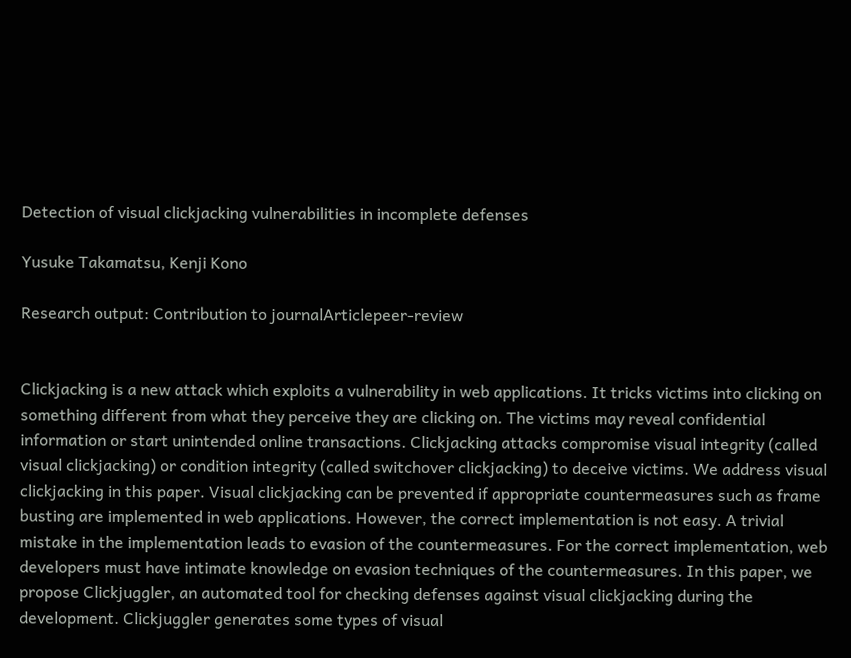Detection of visual clickjacking vulnerabilities in incomplete defenses

Yusuke Takamatsu, Kenji Kono

Research output: Contribution to journalArticlepeer-review


Clickjacking is a new attack which exploits a vulnerability in web applications. It tricks victims into clicking on something different from what they perceive they are clicking on. The victims may reveal confidential information or start unintended online transactions. Clickjacking attacks compromise visual integrity (called visual clickjacking) or condition integrity (called switchover clickjacking) to deceive victims. We address visual clickjacking in this paper. Visual clickjacking can be prevented if appropriate countermeasures such as frame busting are implemented in web applications. However, the correct implementation is not easy. A trivial mistake in the implementation leads to evasion of the countermeasures. For the correct implementation, web developers must have intimate knowledge on evasion techniques of the countermeasures. In this paper, we propose Clickjuggler, an automated tool for checking defenses against visual clickjacking during the development. Clickjuggler generates some types of visual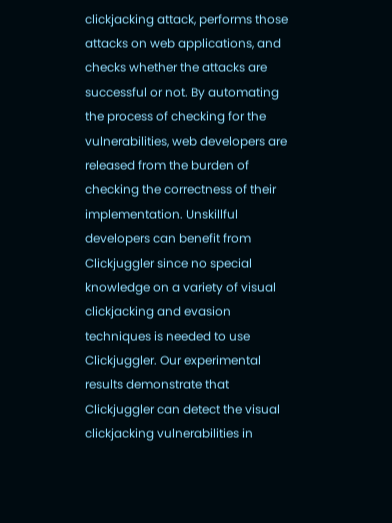clickjacking attack, performs those attacks on web applications, and checks whether the attacks are successful or not. By automating the process of checking for the vulnerabilities, web developers are released from the burden of checking the correctness of their implementation. Unskillful developers can benefit from Clickjuggler since no special knowledge on a variety of visual clickjacking and evasion techniques is needed to use Clickjuggler. Our experimental results demonstrate that Clickjuggler can detect the visual clickjacking vulnerabilities in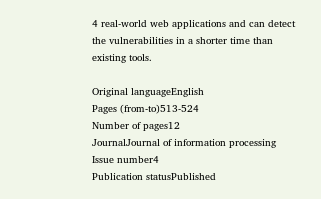4 real-world web applications and can detect the vulnerabilities in a shorter time than existing tools.

Original languageEnglish
Pages (from-to)513-524
Number of pages12
JournalJournal of information processing
Issue number4
Publication statusPublished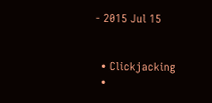- 2015 Jul 15


  • Clickjacking
  •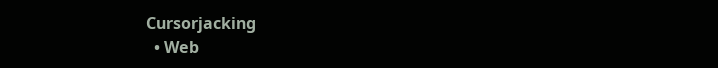Cursorjacking
  • Web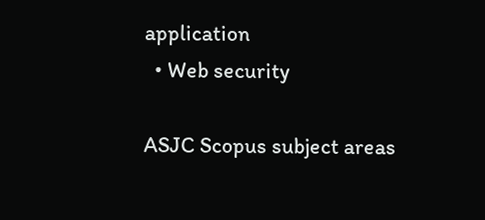application
  • Web security

ASJC Scopus subject areas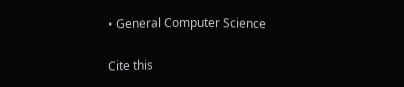• General Computer Science

Cite this